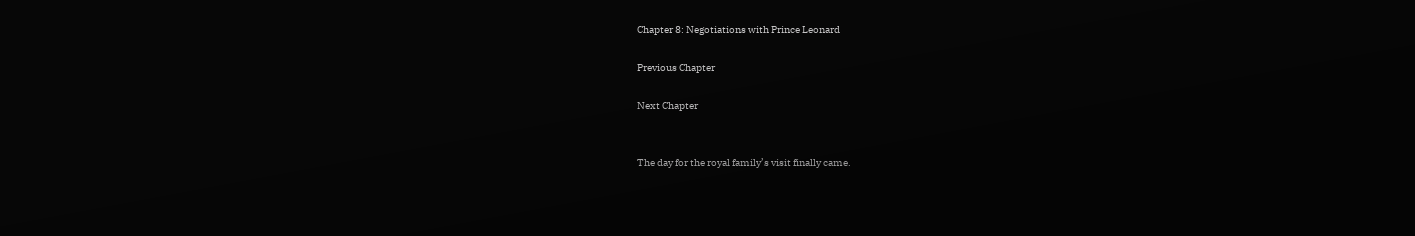Chapter 8: Negotiations with Prince Leonard

Previous Chapter

Next Chapter


The day for the royal family’s visit finally came.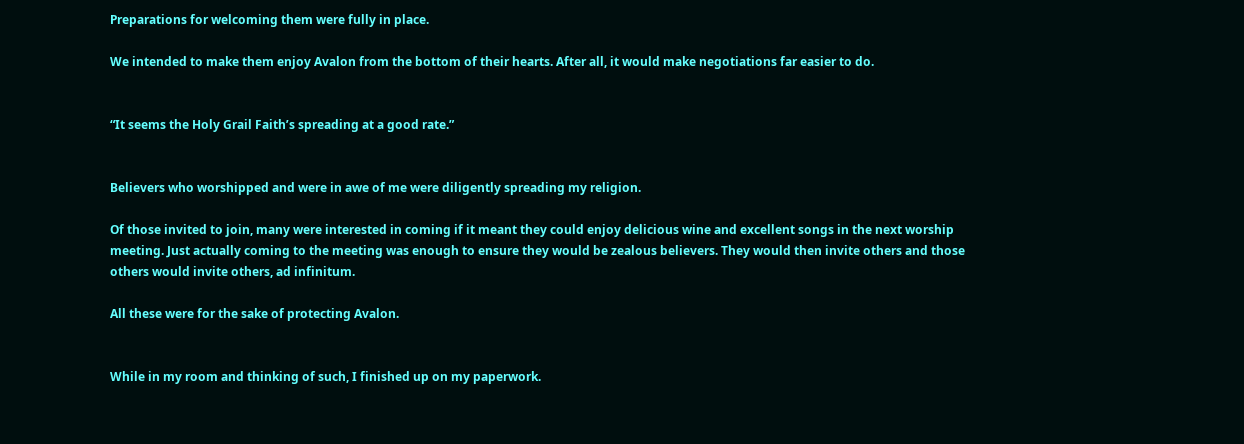Preparations for welcoming them were fully in place.

We intended to make them enjoy Avalon from the bottom of their hearts. After all, it would make negotiations far easier to do.


“It seems the Holy Grail Faith’s spreading at a good rate.”


Believers who worshipped and were in awe of me were diligently spreading my religion.

Of those invited to join, many were interested in coming if it meant they could enjoy delicious wine and excellent songs in the next worship meeting. Just actually coming to the meeting was enough to ensure they would be zealous believers. They would then invite others and those others would invite others, ad infinitum.

All these were for the sake of protecting Avalon.


While in my room and thinking of such, I finished up on my paperwork.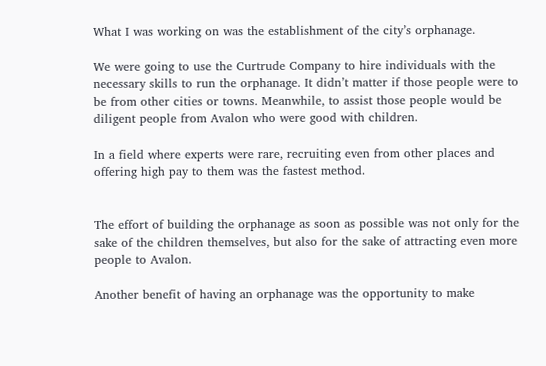What I was working on was the establishment of the city’s orphanage.

We were going to use the Curtrude Company to hire individuals with the necessary skills to run the orphanage. It didn’t matter if those people were to be from other cities or towns. Meanwhile, to assist those people would be diligent people from Avalon who were good with children.

In a field where experts were rare, recruiting even from other places and offering high pay to them was the fastest method.


The effort of building the orphanage as soon as possible was not only for the sake of the children themselves, but also for the sake of attracting even more people to Avalon.

Another benefit of having an orphanage was the opportunity to make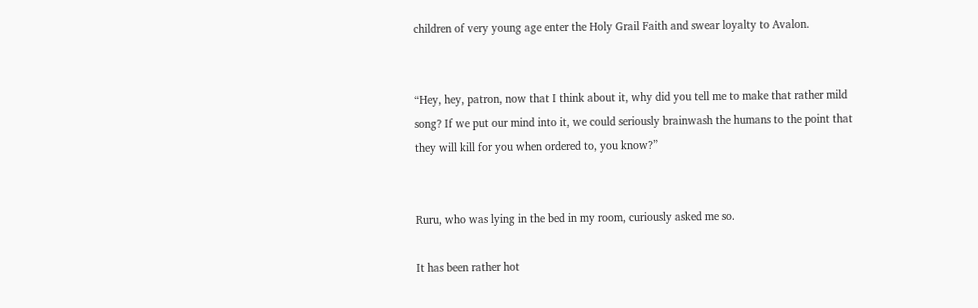children of very young age enter the Holy Grail Faith and swear loyalty to Avalon.


“Hey, hey, patron, now that I think about it, why did you tell me to make that rather mild song? If we put our mind into it, we could seriously brainwash the humans to the point that they will kill for you when ordered to, you know?”


Ruru, who was lying in the bed in my room, curiously asked me so.

It has been rather hot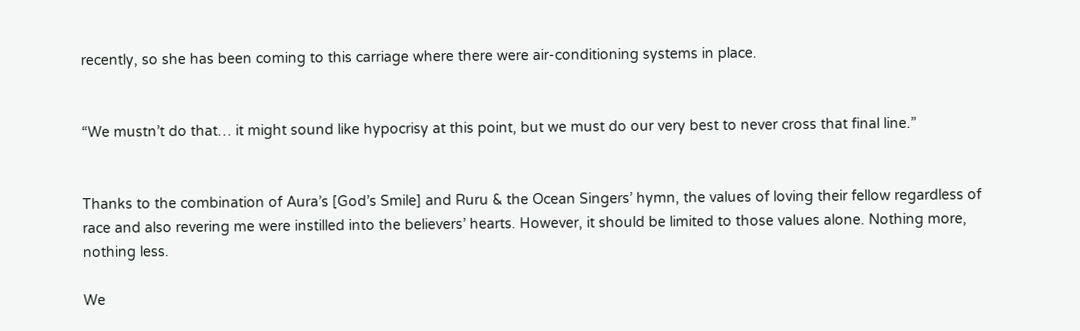recently, so she has been coming to this carriage where there were air-conditioning systems in place.


“We mustn’t do that… it might sound like hypocrisy at this point, but we must do our very best to never cross that final line.”


Thanks to the combination of Aura’s [God’s Smile] and Ruru & the Ocean Singers’ hymn, the values of loving their fellow regardless of race and also revering me were instilled into the believers’ hearts. However, it should be limited to those values alone. Nothing more, nothing less.

We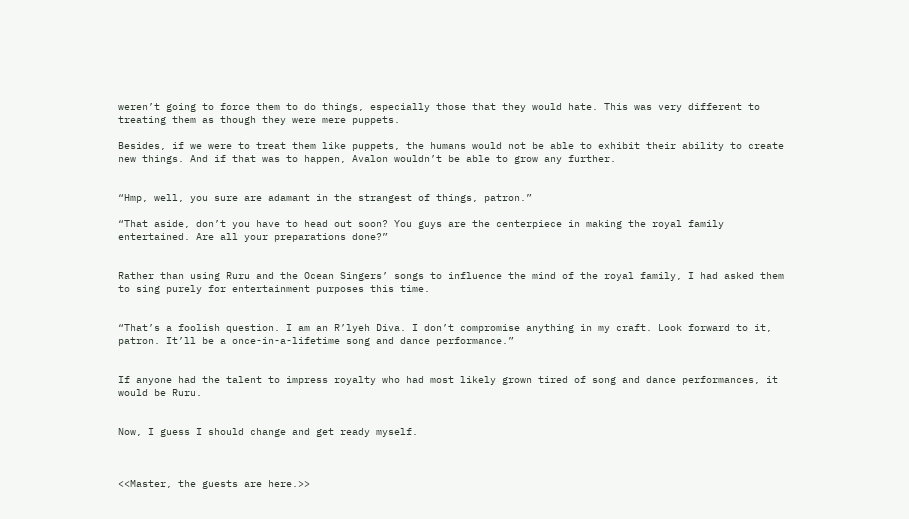weren’t going to force them to do things, especially those that they would hate. This was very different to treating them as though they were mere puppets.

Besides, if we were to treat them like puppets, the humans would not be able to exhibit their ability to create new things. And if that was to happen, Avalon wouldn’t be able to grow any further.


“Hmp, well, you sure are adamant in the strangest of things, patron.”

“That aside, don’t you have to head out soon? You guys are the centerpiece in making the royal family entertained. Are all your preparations done?”


Rather than using Ruru and the Ocean Singers’ songs to influence the mind of the royal family, I had asked them to sing purely for entertainment purposes this time.


“That’s a foolish question. I am an R’lyeh Diva. I don’t compromise anything in my craft. Look forward to it, patron. It’ll be a once-in-a-lifetime song and dance performance.”


If anyone had the talent to impress royalty who had most likely grown tired of song and dance performances, it would be Ruru.


Now, I guess I should change and get ready myself.



<<Master, the guests are here.>>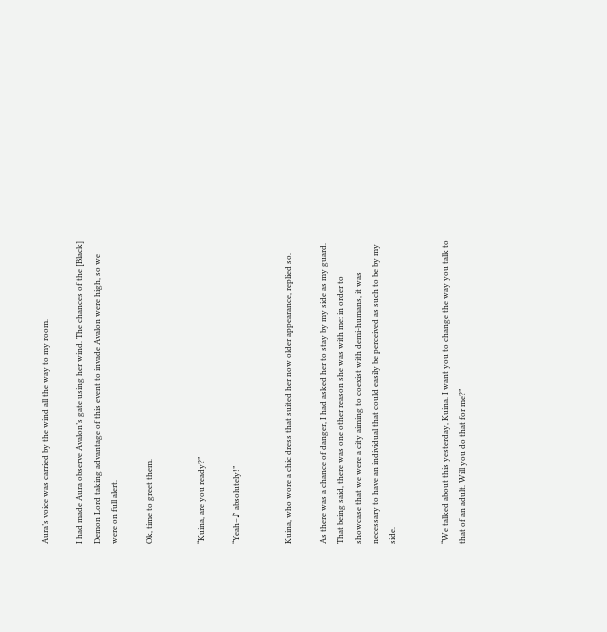Aura’s voice was carried by the wind all the way to my room.

I had made Aura observe Avalon’s gate using her wind. The chances of the [Black] Demon Lord taking advantage of this event to invade Avalon were high, so we were on full alert.

Ok, time to greet them.


“Kuina, are you ready?”

“Yeah–♪ absolutely!”


Kuina, who wore a chic dress that suited her now older appearance, replied so.

As there was a chance of danger, I had asked her to stay by my side as my guard. That being said, there was one other reason she was with me: in order to showcase that we were a city aiming to coexist with demi-humans, it was necessary to have an individual that could easily be perceived as such to be by my side.


“We talked about this yesterday, Kuina. I want you to change the way you talk to that of an adult. Will you do that for me?”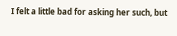I felt a little bad for asking her such, but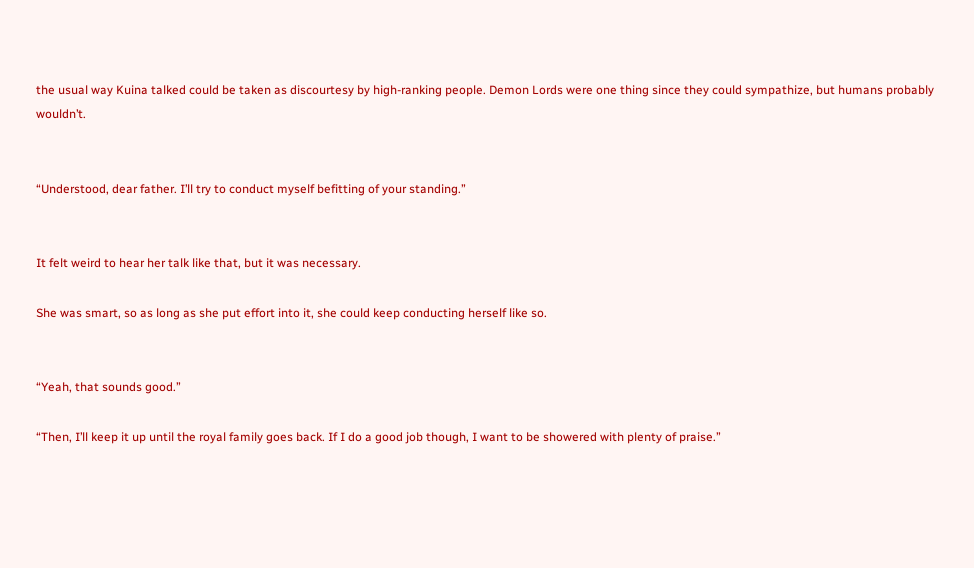the usual way Kuina talked could be taken as discourtesy by high-ranking people. Demon Lords were one thing since they could sympathize, but humans probably wouldn’t.


“Understood, dear father. I’ll try to conduct myself befitting of your standing.”


It felt weird to hear her talk like that, but it was necessary.

She was smart, so as long as she put effort into it, she could keep conducting herself like so.


“Yeah, that sounds good.”

“Then, I’ll keep it up until the royal family goes back. If I do a good job though, I want to be showered with plenty of praise.”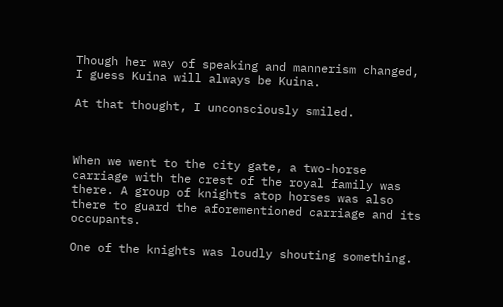Though her way of speaking and mannerism changed, I guess Kuina will always be Kuina.

At that thought, I unconsciously smiled.



When we went to the city gate, a two-horse carriage with the crest of the royal family was there. A group of knights atop horses was also there to guard the aforementioned carriage and its occupants.

One of the knights was loudly shouting something.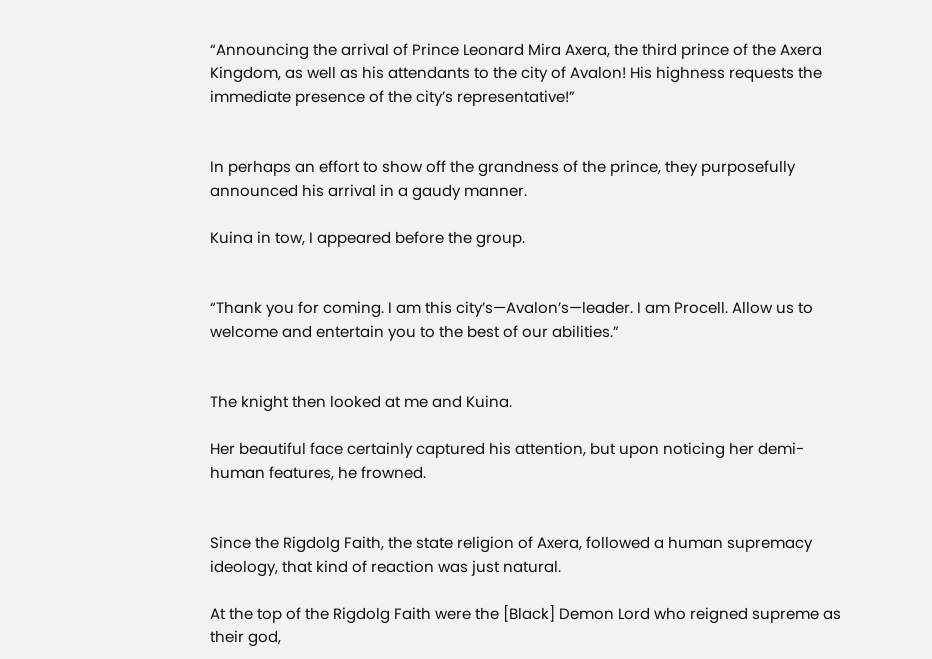“Announcing the arrival of Prince Leonard Mira Axera, the third prince of the Axera Kingdom, as well as his attendants to the city of Avalon! His highness requests the immediate presence of the city’s representative!”


In perhaps an effort to show off the grandness of the prince, they purposefully announced his arrival in a gaudy manner.

Kuina in tow, I appeared before the group.


“Thank you for coming. I am this city’s—Avalon’s—leader. I am Procell. Allow us to welcome and entertain you to the best of our abilities.”


The knight then looked at me and Kuina.

Her beautiful face certainly captured his attention, but upon noticing her demi-human features, he frowned.


Since the Rigdolg Faith, the state religion of Axera, followed a human supremacy ideology, that kind of reaction was just natural.

At the top of the Rigdolg Faith were the [Black] Demon Lord who reigned supreme as their god,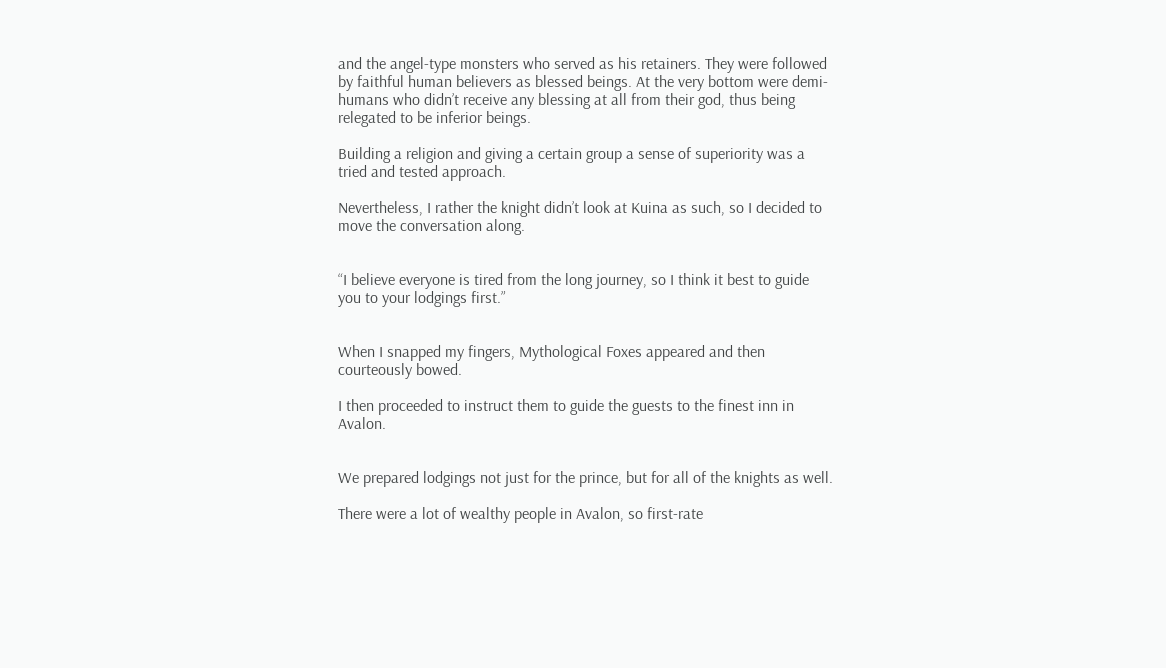and the angel-type monsters who served as his retainers. They were followed by faithful human believers as blessed beings. At the very bottom were demi-humans who didn’t receive any blessing at all from their god, thus being relegated to be inferior beings.

Building a religion and giving a certain group a sense of superiority was a tried and tested approach.

Nevertheless, I rather the knight didn’t look at Kuina as such, so I decided to move the conversation along.


“I believe everyone is tired from the long journey, so I think it best to guide you to your lodgings first.”


When I snapped my fingers, Mythological Foxes appeared and then courteously bowed.

I then proceeded to instruct them to guide the guests to the finest inn in Avalon.


We prepared lodgings not just for the prince, but for all of the knights as well.

There were a lot of wealthy people in Avalon, so first-rate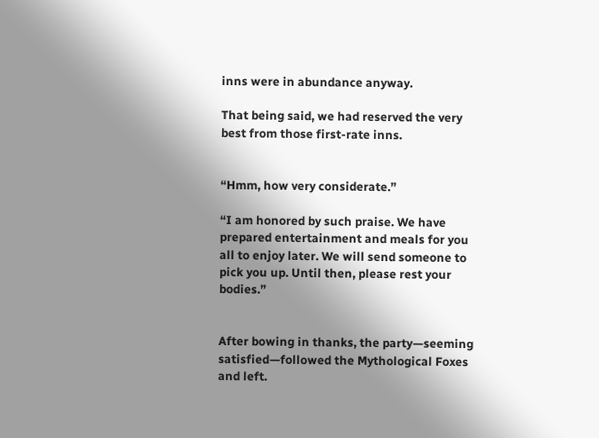inns were in abundance anyway.

That being said, we had reserved the very best from those first-rate inns.


“Hmm, how very considerate.”

“I am honored by such praise. We have prepared entertainment and meals for you all to enjoy later. We will send someone to pick you up. Until then, please rest your bodies.”


After bowing in thanks, the party—seeming satisfied—followed the Mythological Foxes and left.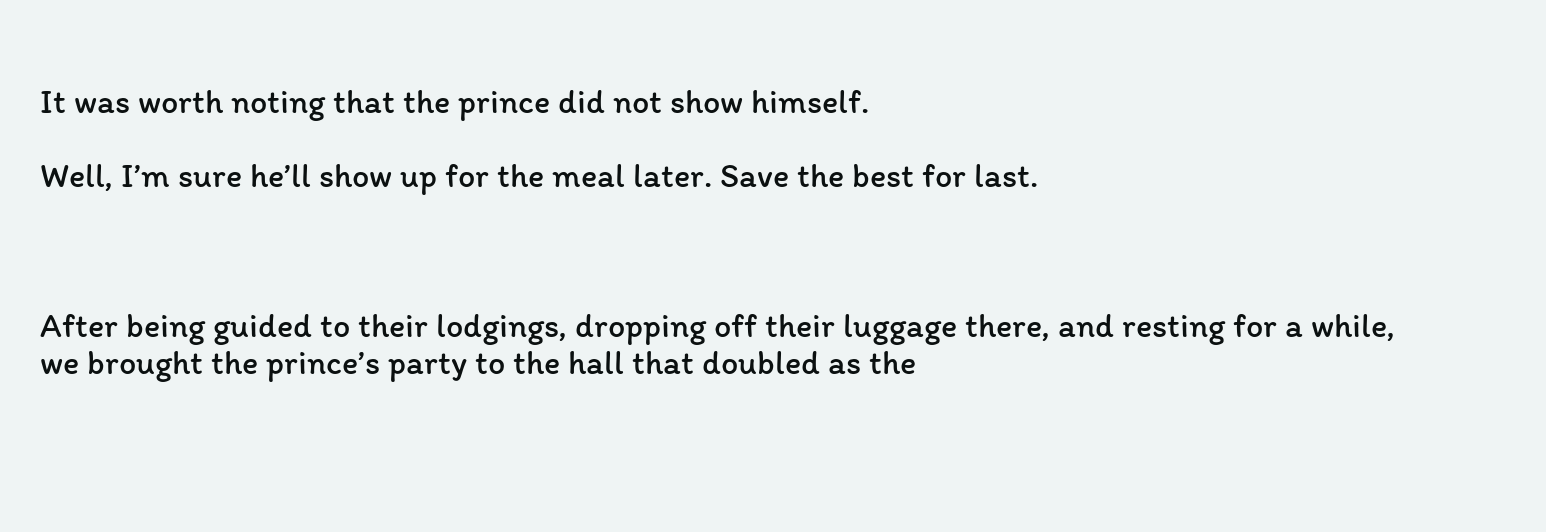It was worth noting that the prince did not show himself.

Well, I’m sure he’ll show up for the meal later. Save the best for last.



After being guided to their lodgings, dropping off their luggage there, and resting for a while, we brought the prince’s party to the hall that doubled as the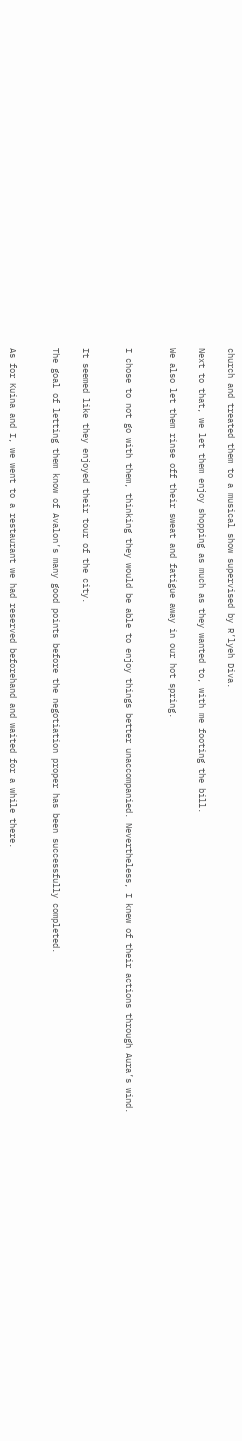church and treated them to a musical show supervised by R’lyeh Diva.

Next to that, we let them enjoy shopping as much as they wanted to, with me footing the bill.

We also let them rinse off their sweat and fatigue away in our hot spring.


I chose to not go with them, thinking they would be able to enjoy things better unaccompanied. Nevertheless, I knew of their actions through Aura’s wind.


It seemed like they enjoyed their tour of the city.

The goal of letting them know of Avalon’s many good points before the negotiation proper has been successfully completed.


As for Kuina and I, we went to a restaurant we had reserved beforehand and waited for a while there.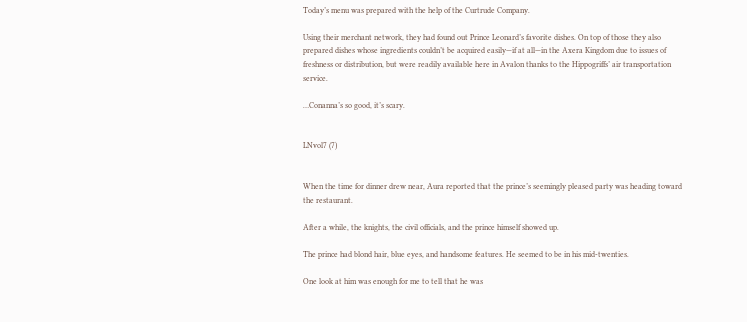Today’s menu was prepared with the help of the Curtrude Company.

Using their merchant network, they had found out Prince Leonard’s favorite dishes. On top of those they also prepared dishes whose ingredients couldn’t be acquired easily—if at all—in the Axera Kingdom due to issues of freshness or distribution, but were readily available here in Avalon thanks to the Hippogriffs’ air transportation service.

…Conanna’s so good, it’s scary.


LNvol7 (7)


When the time for dinner drew near, Aura reported that the prince’s seemingly pleased party was heading toward the restaurant.

After a while, the knights, the civil officials, and the prince himself showed up.

The prince had blond hair, blue eyes, and handsome features. He seemed to be in his mid-twenties.

One look at him was enough for me to tell that he was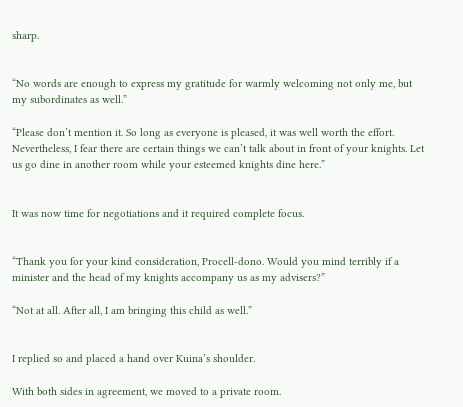sharp.


“No words are enough to express my gratitude for warmly welcoming not only me, but my subordinates as well.”

“Please don’t mention it. So long as everyone is pleased, it was well worth the effort. Nevertheless, I fear there are certain things we can’t talk about in front of your knights. Let us go dine in another room while your esteemed knights dine here.”


It was now time for negotiations and it required complete focus.


“Thank you for your kind consideration, Procell-dono. Would you mind terribly if a minister and the head of my knights accompany us as my advisers?”

“Not at all. After all, I am bringing this child as well.”


I replied so and placed a hand over Kuina’s shoulder.

With both sides in agreement, we moved to a private room.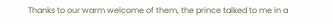Thanks to our warm welcome of them, the prince talked to me in a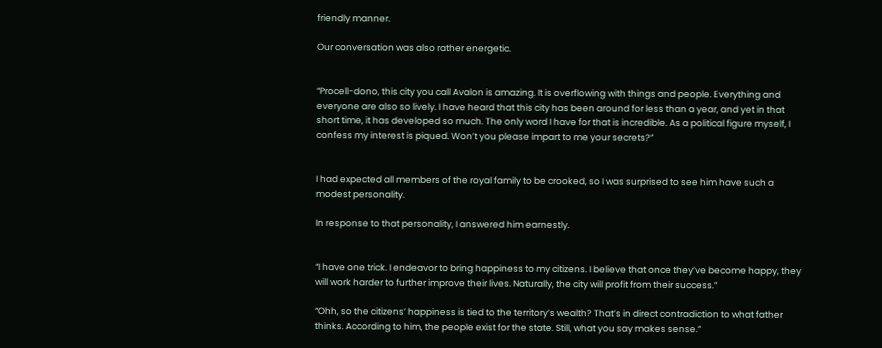friendly manner.

Our conversation was also rather energetic.


“Procell-dono, this city you call Avalon is amazing. It is overflowing with things and people. Everything and everyone are also so lively. I have heard that this city has been around for less than a year, and yet in that short time, it has developed so much. The only word I have for that is incredible. As a political figure myself, I confess my interest is piqued. Won’t you please impart to me your secrets?”


I had expected all members of the royal family to be crooked, so I was surprised to see him have such a modest personality.

In response to that personality, I answered him earnestly.


“I have one trick. I endeavor to bring happiness to my citizens. I believe that once they’ve become happy, they will work harder to further improve their lives. Naturally, the city will profit from their success.”

“Ohh, so the citizens’ happiness is tied to the territory’s wealth? That’s in direct contradiction to what father thinks. According to him, the people exist for the state. Still, what you say makes sense.”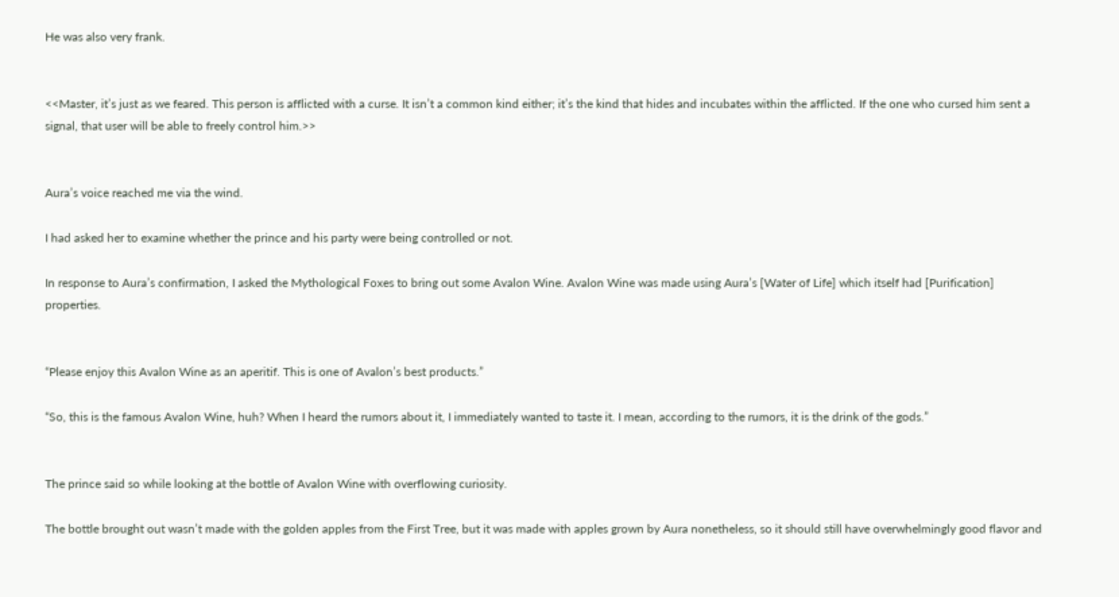He was also very frank.


<<Master, it’s just as we feared. This person is afflicted with a curse. It isn’t a common kind either; it’s the kind that hides and incubates within the afflicted. If the one who cursed him sent a signal, that user will be able to freely control him.>>


Aura’s voice reached me via the wind.

I had asked her to examine whether the prince and his party were being controlled or not.

In response to Aura’s confirmation, I asked the Mythological Foxes to bring out some Avalon Wine. Avalon Wine was made using Aura’s [Water of Life] which itself had [Purification] properties.


“Please enjoy this Avalon Wine as an aperitif. This is one of Avalon’s best products.”

“So, this is the famous Avalon Wine, huh? When I heard the rumors about it, I immediately wanted to taste it. I mean, according to the rumors, it is the drink of the gods.”


The prince said so while looking at the bottle of Avalon Wine with overflowing curiosity.

The bottle brought out wasn’t made with the golden apples from the First Tree, but it was made with apples grown by Aura nonetheless, so it should still have overwhelmingly good flavor and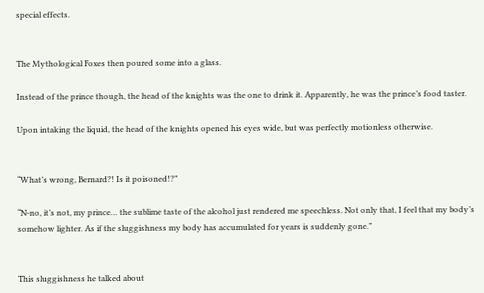special effects.


The Mythological Foxes then poured some into a glass.

Instead of the prince though, the head of the knights was the one to drink it. Apparently, he was the prince’s food taster.

Upon intaking the liquid, the head of the knights opened his eyes wide, but was perfectly motionless otherwise.


“What’s wrong, Bernard?! Is it poisoned!?”

“N-no, it’s not, my prince… the sublime taste of the alcohol just rendered me speechless. Not only that, I feel that my body’s somehow lighter. As if the sluggishness my body has accumulated for years is suddenly gone.”


This sluggishness he talked about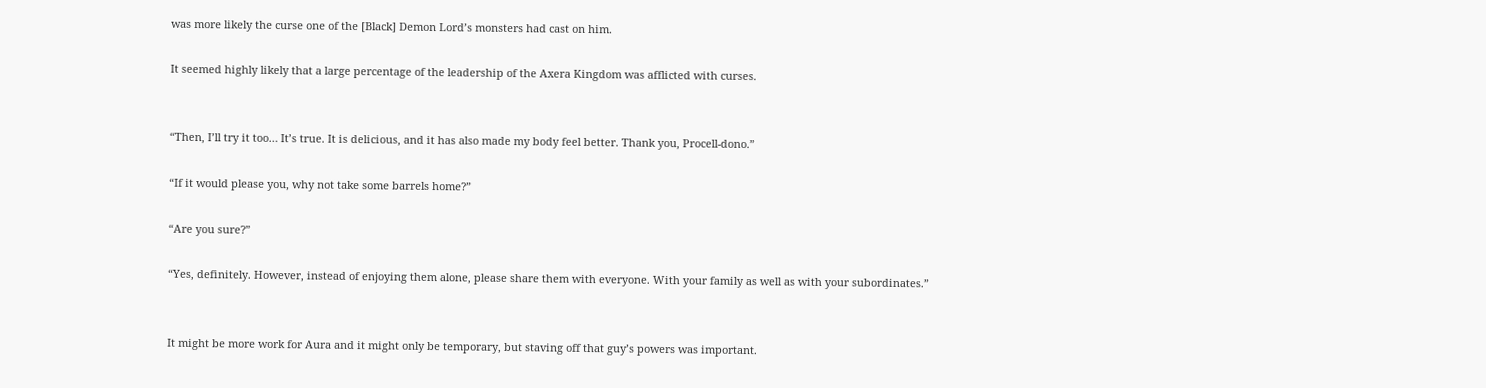was more likely the curse one of the [Black] Demon Lord’s monsters had cast on him.

It seemed highly likely that a large percentage of the leadership of the Axera Kingdom was afflicted with curses.


“Then, I’ll try it too… It’s true. It is delicious, and it has also made my body feel better. Thank you, Procell-dono.”

“If it would please you, why not take some barrels home?”

“Are you sure?”

“Yes, definitely. However, instead of enjoying them alone, please share them with everyone. With your family as well as with your subordinates.”


It might be more work for Aura and it might only be temporary, but staving off that guy’s powers was important.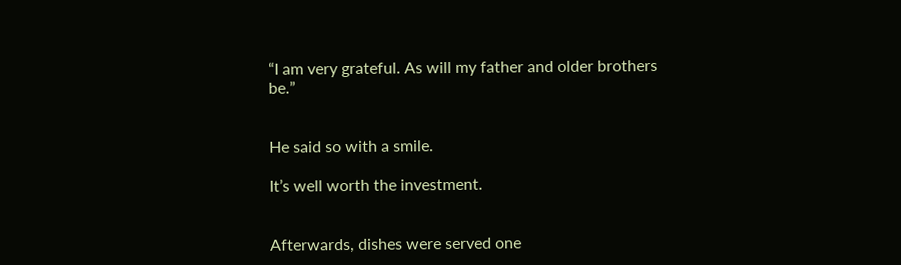“I am very grateful. As will my father and older brothers be.”


He said so with a smile.

It’s well worth the investment.


Afterwards, dishes were served one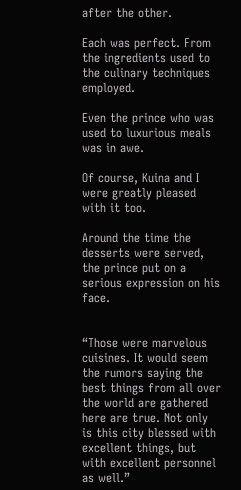after the other.

Each was perfect. From the ingredients used to the culinary techniques employed.

Even the prince who was used to luxurious meals was in awe.

Of course, Kuina and I were greatly pleased with it too.

Around the time the desserts were served, the prince put on a serious expression on his face.


“Those were marvelous cuisines. It would seem the rumors saying the best things from all over the world are gathered here are true. Not only is this city blessed with excellent things, but with excellent personnel as well.”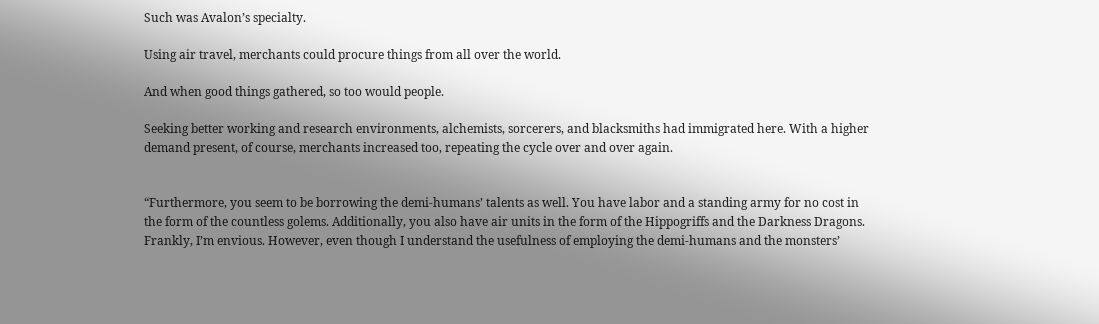Such was Avalon’s specialty.

Using air travel, merchants could procure things from all over the world.

And when good things gathered, so too would people.

Seeking better working and research environments, alchemists, sorcerers, and blacksmiths had immigrated here. With a higher demand present, of course, merchants increased too, repeating the cycle over and over again.


“Furthermore, you seem to be borrowing the demi-humans’ talents as well. You have labor and a standing army for no cost in the form of the countless golems. Additionally, you also have air units in the form of the Hippogriffs and the Darkness Dragons. Frankly, I’m envious. However, even though I understand the usefulness of employing the demi-humans and the monsters’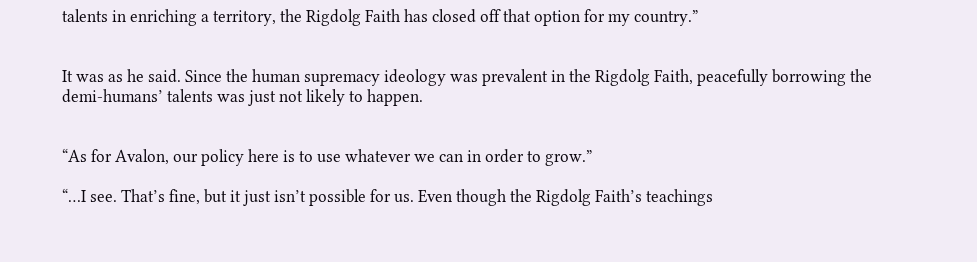talents in enriching a territory, the Rigdolg Faith has closed off that option for my country.”


It was as he said. Since the human supremacy ideology was prevalent in the Rigdolg Faith, peacefully borrowing the demi-humans’ talents was just not likely to happen.


“As for Avalon, our policy here is to use whatever we can in order to grow.”

“…I see. That’s fine, but it just isn’t possible for us. Even though the Rigdolg Faith’s teachings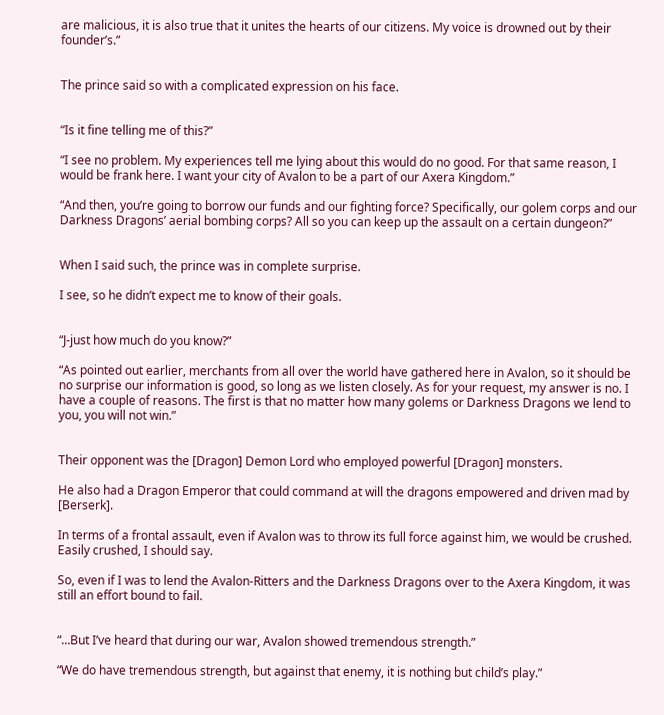are malicious, it is also true that it unites the hearts of our citizens. My voice is drowned out by their founder’s.”


The prince said so with a complicated expression on his face.


“Is it fine telling me of this?”

“I see no problem. My experiences tell me lying about this would do no good. For that same reason, I would be frank here. I want your city of Avalon to be a part of our Axera Kingdom.”

“And then, you’re going to borrow our funds and our fighting force? Specifically, our golem corps and our Darkness Dragons’ aerial bombing corps? All so you can keep up the assault on a certain dungeon?”


When I said such, the prince was in complete surprise.

I see, so he didn’t expect me to know of their goals.


“J-just how much do you know?”

“As pointed out earlier, merchants from all over the world have gathered here in Avalon, so it should be no surprise our information is good, so long as we listen closely. As for your request, my answer is no. I have a couple of reasons. The first is that no matter how many golems or Darkness Dragons we lend to you, you will not win.”


Their opponent was the [Dragon] Demon Lord who employed powerful [Dragon] monsters.

He also had a Dragon Emperor that could command at will the dragons empowered and driven mad by [Berserk].

In terms of a frontal assault, even if Avalon was to throw its full force against him, we would be crushed. Easily crushed, I should say.

So, even if I was to lend the Avalon-Ritters and the Darkness Dragons over to the Axera Kingdom, it was still an effort bound to fail.


“…But I’ve heard that during our war, Avalon showed tremendous strength.”

“We do have tremendous strength, but against that enemy, it is nothing but child’s play.”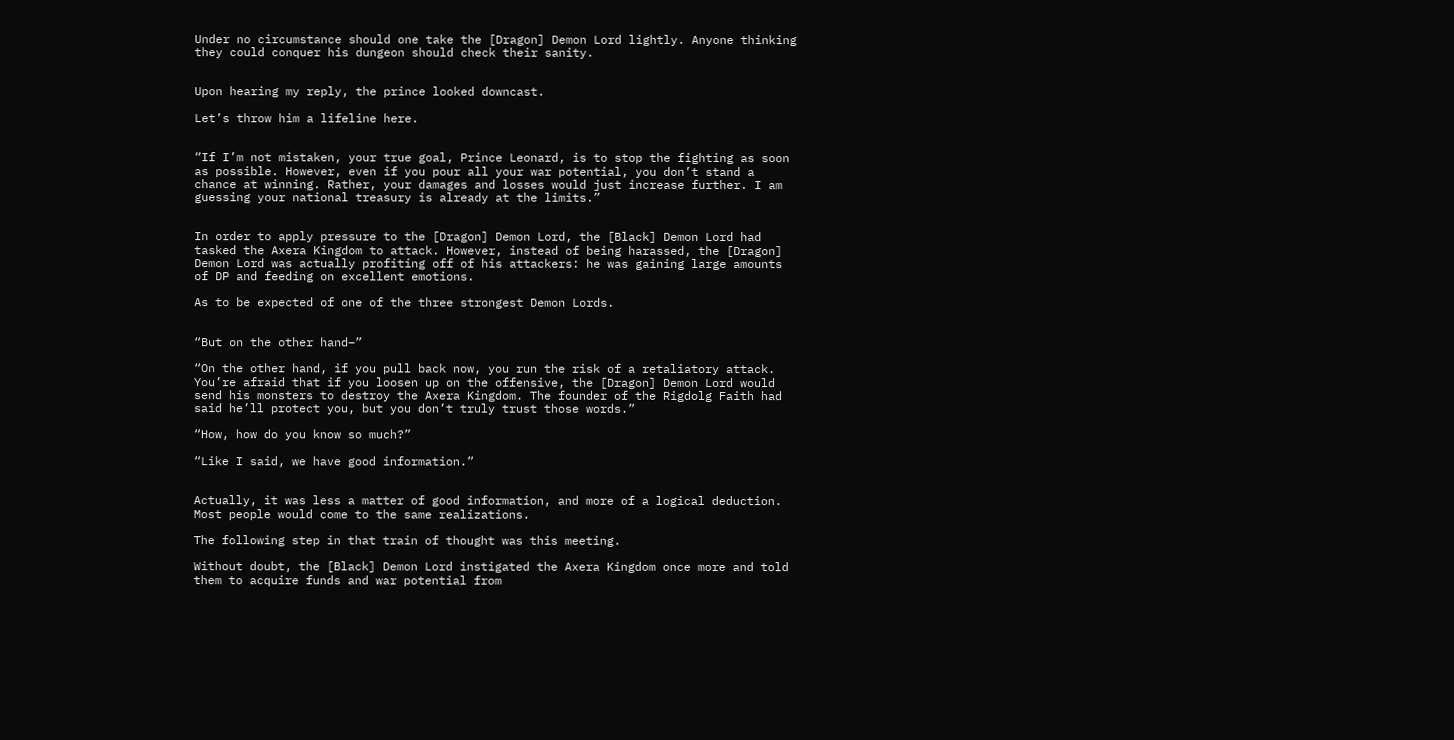Under no circumstance should one take the [Dragon] Demon Lord lightly. Anyone thinking they could conquer his dungeon should check their sanity.


Upon hearing my reply, the prince looked downcast.

Let’s throw him a lifeline here.


“If I’m not mistaken, your true goal, Prince Leonard, is to stop the fighting as soon as possible. However, even if you pour all your war potential, you don’t stand a chance at winning. Rather, your damages and losses would just increase further. I am guessing your national treasury is already at the limits.”


In order to apply pressure to the [Dragon] Demon Lord, the [Black] Demon Lord had tasked the Axera Kingdom to attack. However, instead of being harassed, the [Dragon] Demon Lord was actually profiting off of his attackers: he was gaining large amounts of DP and feeding on excellent emotions.

As to be expected of one of the three strongest Demon Lords.


“But on the other hand–”

“On the other hand, if you pull back now, you run the risk of a retaliatory attack. You’re afraid that if you loosen up on the offensive, the [Dragon] Demon Lord would send his monsters to destroy the Axera Kingdom. The founder of the Rigdolg Faith had said he’ll protect you, but you don’t truly trust those words.”

“How, how do you know so much?”

“Like I said, we have good information.”


Actually, it was less a matter of good information, and more of a logical deduction. Most people would come to the same realizations.

The following step in that train of thought was this meeting.

Without doubt, the [Black] Demon Lord instigated the Axera Kingdom once more and told them to acquire funds and war potential from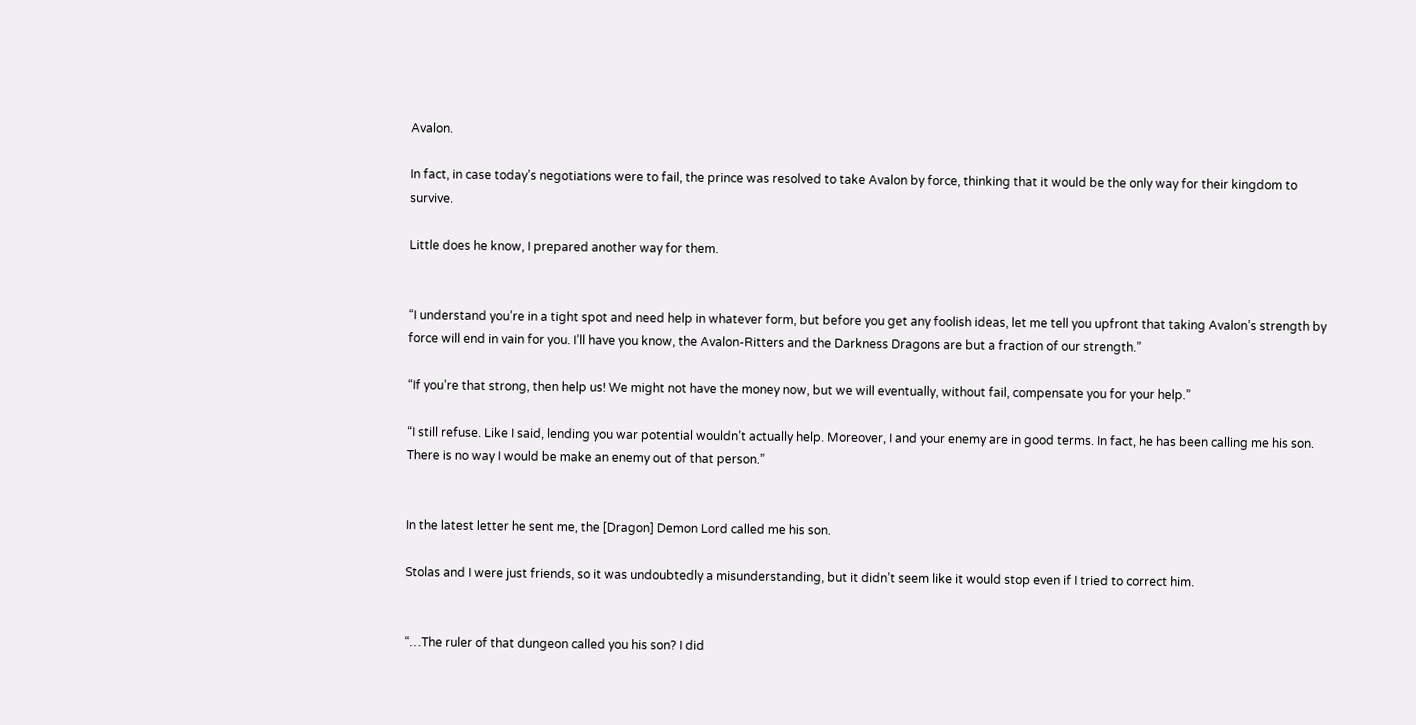Avalon.

In fact, in case today’s negotiations were to fail, the prince was resolved to take Avalon by force, thinking that it would be the only way for their kingdom to survive.

Little does he know, I prepared another way for them.


“I understand you’re in a tight spot and need help in whatever form, but before you get any foolish ideas, let me tell you upfront that taking Avalon’s strength by force will end in vain for you. I’ll have you know, the Avalon-Ritters and the Darkness Dragons are but a fraction of our strength.”

“If you’re that strong, then help us! We might not have the money now, but we will eventually, without fail, compensate you for your help.”

“I still refuse. Like I said, lending you war potential wouldn’t actually help. Moreover, I and your enemy are in good terms. In fact, he has been calling me his son. There is no way I would be make an enemy out of that person.”


In the latest letter he sent me, the [Dragon] Demon Lord called me his son.

Stolas and I were just friends, so it was undoubtedly a misunderstanding, but it didn’t seem like it would stop even if I tried to correct him.


“…The ruler of that dungeon called you his son? I did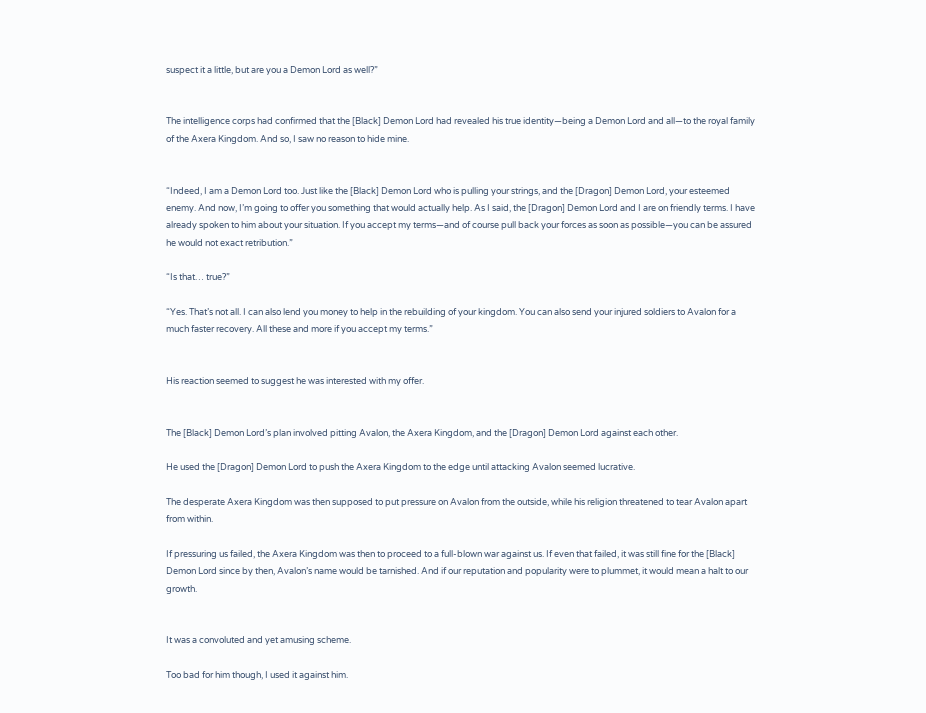suspect it a little, but are you a Demon Lord as well?”


The intelligence corps had confirmed that the [Black] Demon Lord had revealed his true identity—being a Demon Lord and all—to the royal family of the Axera Kingdom. And so, I saw no reason to hide mine.


“Indeed, I am a Demon Lord too. Just like the [Black] Demon Lord who is pulling your strings, and the [Dragon] Demon Lord, your esteemed enemy. And now, I’m going to offer you something that would actually help. As I said, the [Dragon] Demon Lord and I are on friendly terms. I have already spoken to him about your situation. If you accept my terms—and of course pull back your forces as soon as possible—you can be assured he would not exact retribution.”

“Is that… true?”

“Yes. That’s not all. I can also lend you money to help in the rebuilding of your kingdom. You can also send your injured soldiers to Avalon for a much faster recovery. All these and more if you accept my terms.”


His reaction seemed to suggest he was interested with my offer.


The [Black] Demon Lord’s plan involved pitting Avalon, the Axera Kingdom, and the [Dragon] Demon Lord against each other.

He used the [Dragon] Demon Lord to push the Axera Kingdom to the edge until attacking Avalon seemed lucrative.

The desperate Axera Kingdom was then supposed to put pressure on Avalon from the outside, while his religion threatened to tear Avalon apart from within.

If pressuring us failed, the Axera Kingdom was then to proceed to a full-blown war against us. If even that failed, it was still fine for the [Black] Demon Lord since by then, Avalon’s name would be tarnished. And if our reputation and popularity were to plummet, it would mean a halt to our growth.


It was a convoluted and yet amusing scheme.

Too bad for him though, I used it against him.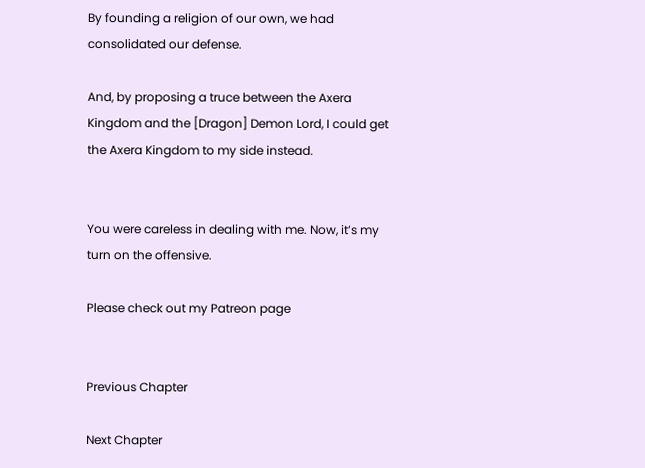By founding a religion of our own, we had consolidated our defense.

And, by proposing a truce between the Axera Kingdom and the [Dragon] Demon Lord, I could get the Axera Kingdom to my side instead.


You were careless in dealing with me. Now, it’s my turn on the offensive.

Please check out my Patreon page


Previous Chapter

Next Chapter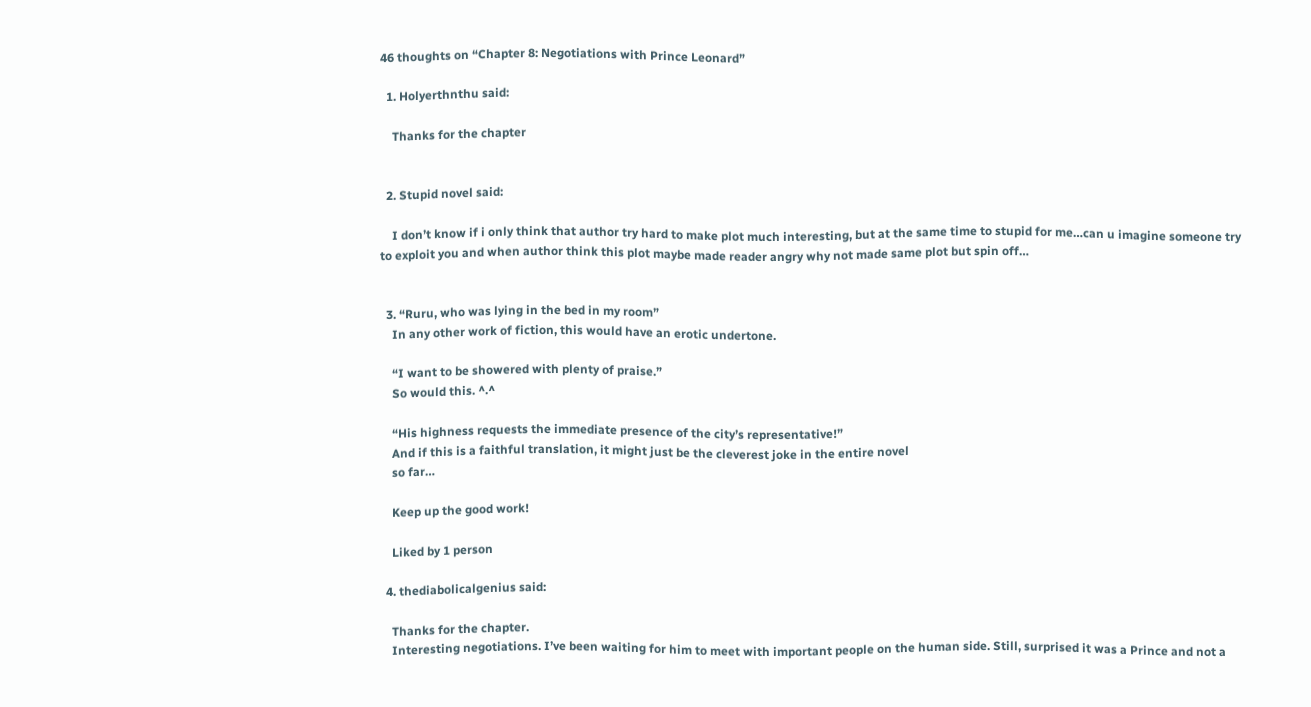46 thoughts on “Chapter 8: Negotiations with Prince Leonard”

  1. Holyerthnthu said:

    Thanks for the chapter


  2. Stupid novel said:

    I don’t know if i only think that author try hard to make plot much interesting, but at the same time to stupid for me…can u imagine someone try to exploit you and when author think this plot maybe made reader angry why not made same plot but spin off…


  3. “Ruru, who was lying in the bed in my room”
    In any other work of fiction, this would have an erotic undertone.

    “I want to be showered with plenty of praise.”
    So would this. ^.^

    “His highness requests the immediate presence of the city’s representative!”
    And if this is a faithful translation, it might just be the cleverest joke in the entire novel
    so far…

    Keep up the good work!

    Liked by 1 person

  4. thediabolicalgenius said:

    Thanks for the chapter.
    Interesting negotiations. I’ve been waiting for him to meet with important people on the human side. Still, surprised it was a Prince and not a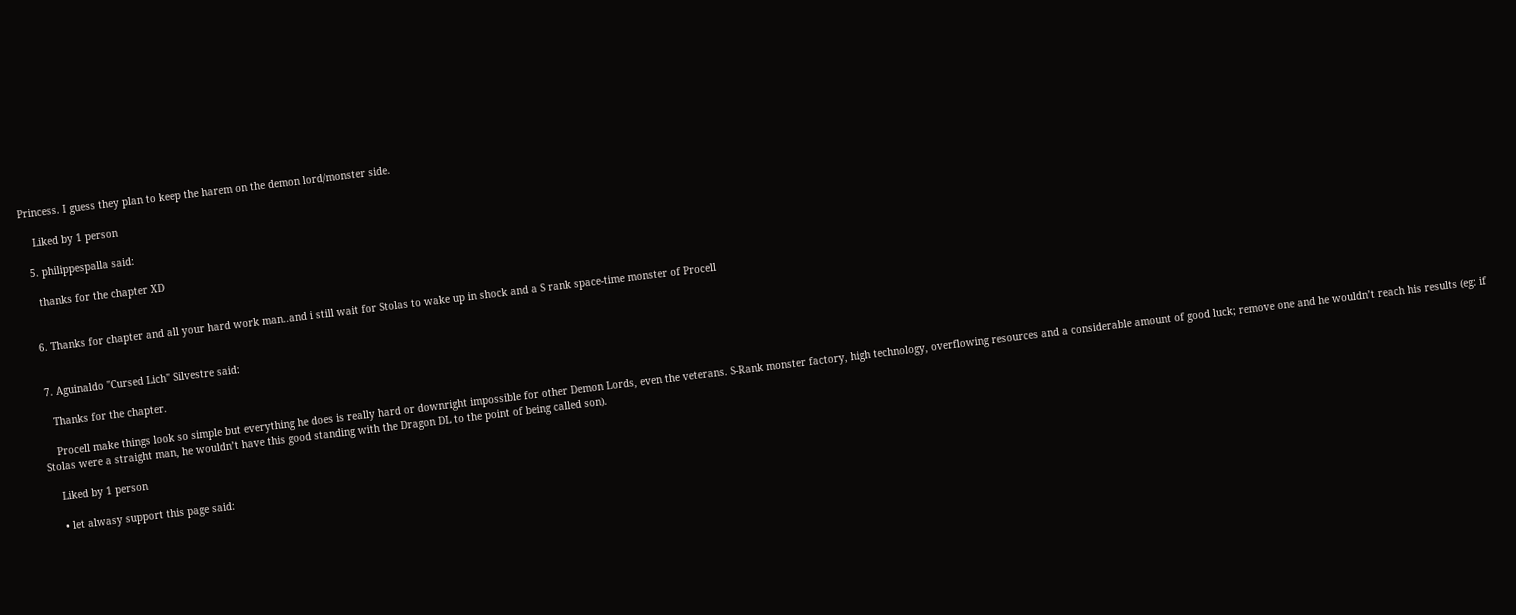Princess. I guess they plan to keep the harem on the demon lord/monster side.

    Liked by 1 person

  5. philippespalla said:

    thanks for the chapter XD


  6. Thanks for chapter and all your hard work man..and i still wait for Stolas to wake up in shock and a S rank space-time monster of Procell


  7. Aguinaldo "Cursed Lich" Silvestre said:

    Thanks for the chapter.

    Procell make things look so simple but everything he does is really hard or downright impossible for other Demon Lords, even the veterans. S-Rank monster factory, high technology, overflowing resources and a considerable amount of good luck; remove one and he wouldn’t reach his results (eg: if Stolas were a straight man, he wouldn’t have this good standing with the Dragon DL to the point of being called son).

    Liked by 1 person

    • let alwasy support this page said: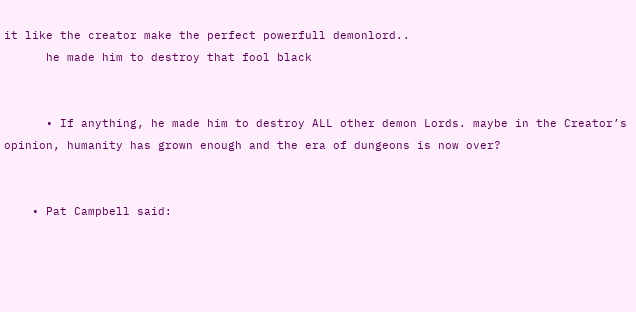it like the creator make the perfect powerfull demonlord..
      he made him to destroy that fool black


      • If anything, he made him to destroy ALL other demon Lords. maybe in the Creator’s opinion, humanity has grown enough and the era of dungeons is now over?


    • Pat Campbell said: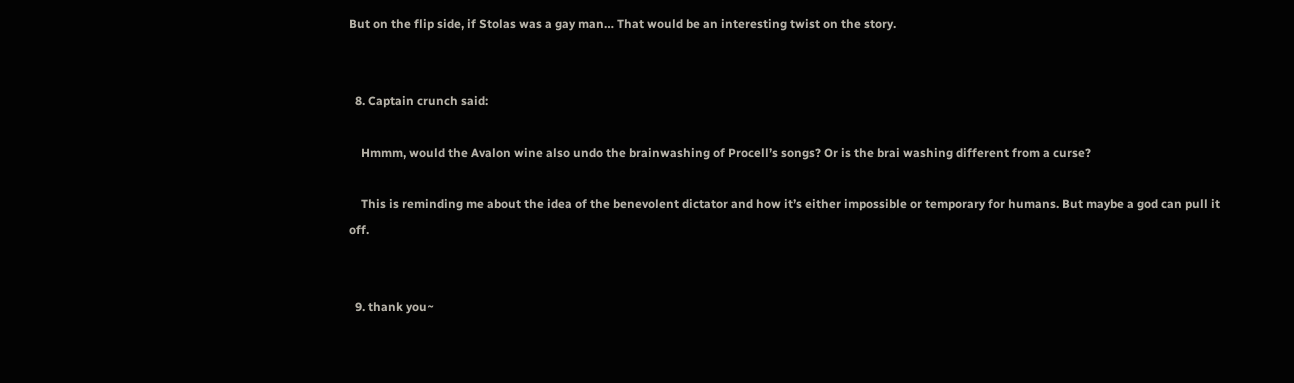But on the flip side, if Stolas was a gay man… That would be an interesting twist on the story.


  8. Captain crunch said:

    Hmmm, would the Avalon wine also undo the brainwashing of Procell’s songs? Or is the brai washing different from a curse?

    This is reminding me about the idea of the benevolent dictator and how it’s either impossible or temporary for humans. But maybe a god can pull it off.


  9. thank you~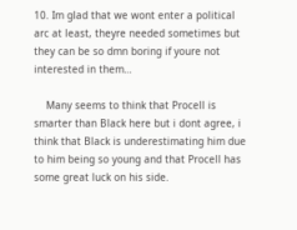10. Im glad that we wont enter a political arc at least, theyre needed sometimes but they can be so dmn boring if youre not interested in them…

    Many seems to think that Procell is smarter than Black here but i dont agree, i think that Black is underestimating him due to him being so young and that Procell has some great luck on his side.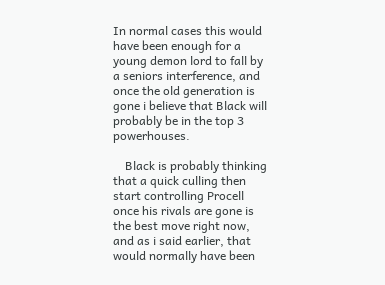In normal cases this would have been enough for a young demon lord to fall by a seniors interference, and once the old generation is gone i believe that Black will probably be in the top 3 powerhouses.

    Black is probably thinking that a quick culling then start controlling Procell once his rivals are gone is the best move right now, and as i said earlier, that would normally have been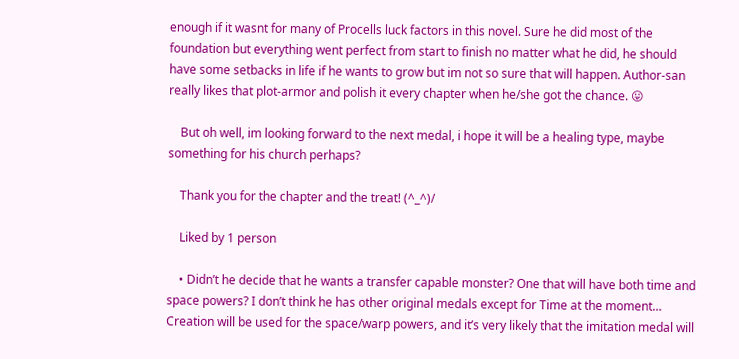enough if it wasnt for many of Procells luck factors in this novel. Sure he did most of the foundation but everything went perfect from start to finish no matter what he did, he should have some setbacks in life if he wants to grow but im not so sure that will happen. Author-san really likes that plot-armor and polish it every chapter when he/she got the chance. 😛

    But oh well, im looking forward to the next medal, i hope it will be a healing type, maybe something for his church perhaps?

    Thank you for the chapter and the treat! (^_^)/

    Liked by 1 person

    • Didn’t he decide that he wants a transfer capable monster? One that will have both time and space powers? I don’t think he has other original medals except for Time at the moment… Creation will be used for the space/warp powers, and it’s very likely that the imitation medal will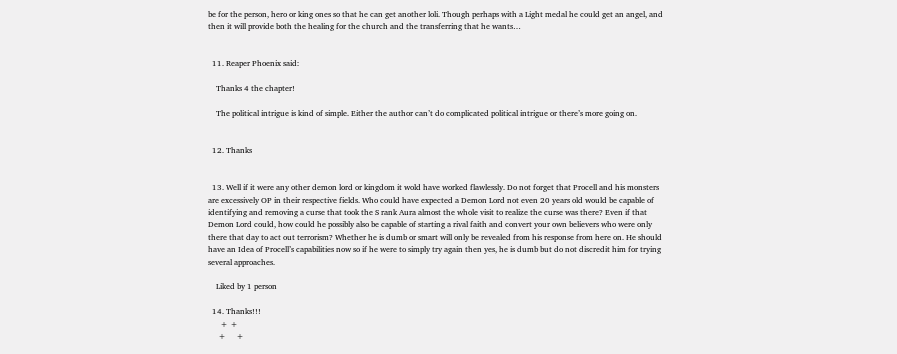be for the person, hero or king ones so that he can get another loli. Though perhaps with a Light medal he could get an angel, and then it will provide both the healing for the church and the transferring that he wants…


  11. Reaper Phoenix said:

    Thanks 4 the chapter!

    The political intrigue is kind of simple. Either the author can’t do complicated political intrigue or there’s more going on.


  12. Thanks


  13. Well if it were any other demon lord or kingdom it wold have worked flawlessly. Do not forget that Procell and his monsters are excessively OP in their respective fields. Who could have expected a Demon Lord not even 20 years old would be capable of identifying and removing a curse that took the S rank Aura almost the whole visit to realize the curse was there? Even if that Demon Lord could, how could he possibly also be capable of starting a rival faith and convert your own believers who were only there that day to act out terrorism? Whether he is dumb or smart will only be revealed from his response from here on. He should have an Idea of Procell’s capabilities now so if he were to simply try again then yes, he is dumb but do not discredit him for trying several approaches.

    Liked by 1 person

  14. Thanks!!!
      + +
     +     +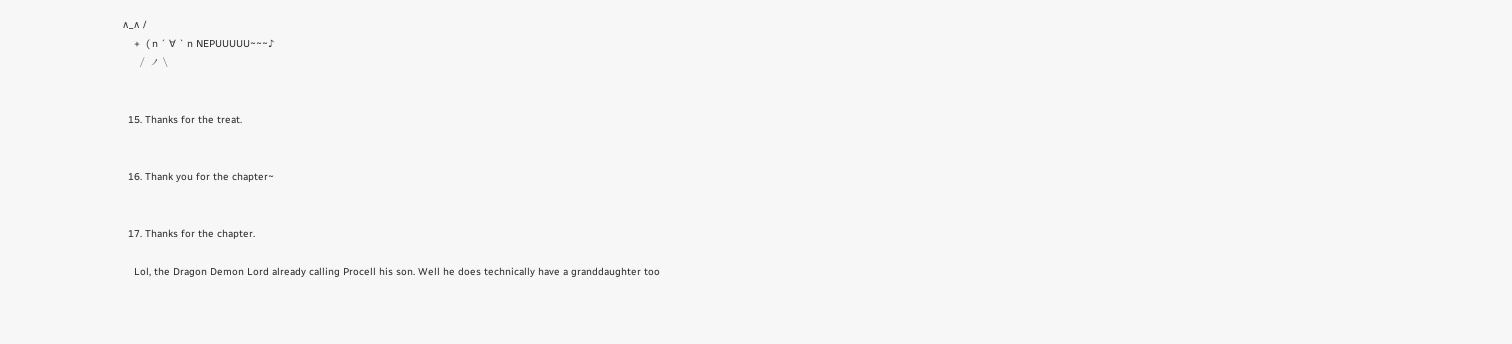∧_∧ /
    +  ( n ´ ∀ ` n NEPUUUUU~~~♪
      /  ノ \


  15. Thanks for the treat.


  16. Thank you for the chapter~


  17. Thanks for the chapter.

    Lol, the Dragon Demon Lord already calling Procell his son. Well he does technically have a granddaughter too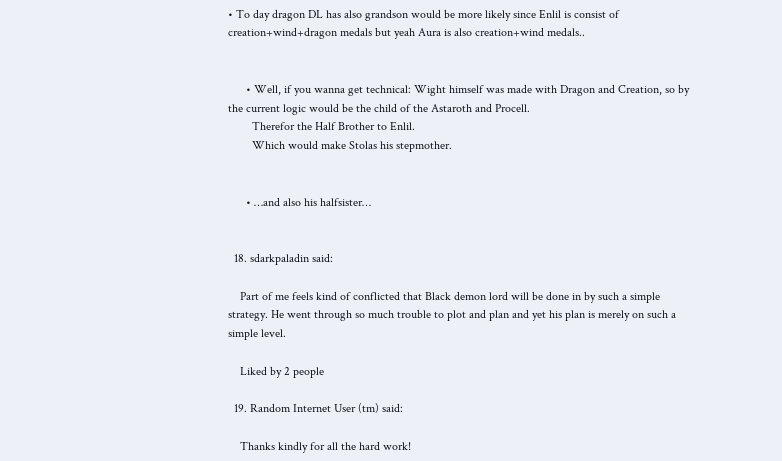• To day dragon DL has also grandson would be more likely since Enlil is consist of creation+wind+dragon medals but yeah Aura is also creation+wind medals..


      • Well, if you wanna get technical: Wight himself was made with Dragon and Creation, so by the current logic would be the child of the Astaroth and Procell.
        Therefor the Half Brother to Enlil.
        Which would make Stolas his stepmother.


      • …and also his halfsister…


  18. sdarkpaladin said:

    Part of me feels kind of conflicted that Black demon lord will be done in by such a simple strategy. He went through so much trouble to plot and plan and yet his plan is merely on such a simple level.

    Liked by 2 people

  19. Random Internet User (tm) said:

    Thanks kindly for all the hard work!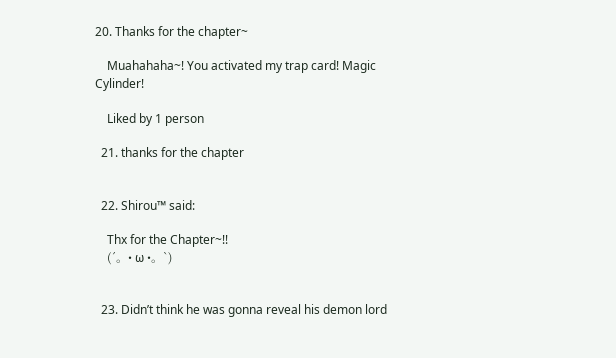20. Thanks for the chapter~

    Muahahaha~! You activated my trap card! Magic Cylinder!

    Liked by 1 person

  21. thanks for the chapter


  22. Shirou™ said:

    Thx for the Chapter~!!
    (´。• ω •。`)


  23. Didn’t think he was gonna reveal his demon lord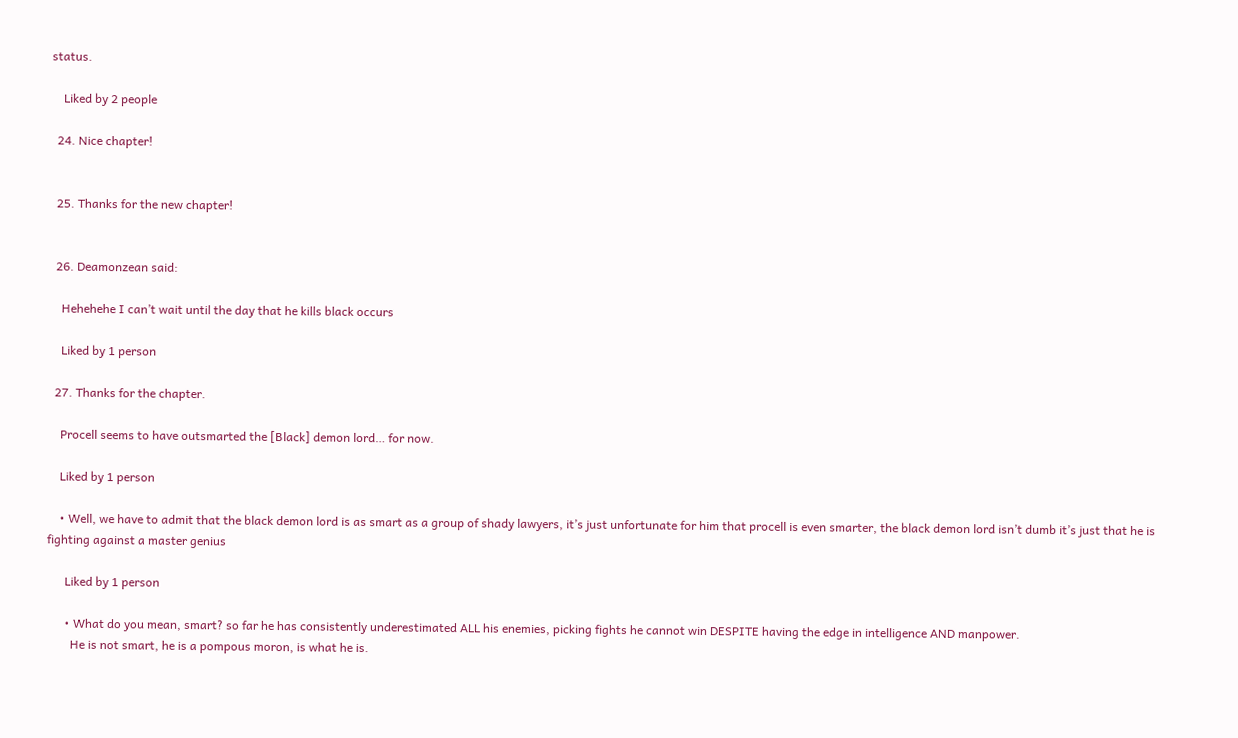status.

    Liked by 2 people

  24. Nice chapter!


  25. Thanks for the new chapter!


  26. Deamonzean said:

    Hehehehe I can’t wait until the day that he kills black occurs

    Liked by 1 person

  27. Thanks for the chapter.

    Procell seems to have outsmarted the [Black] demon lord… for now.

    Liked by 1 person

    • Well, we have to admit that the black demon lord is as smart as a group of shady lawyers, it’s just unfortunate for him that procell is even smarter, the black demon lord isn’t dumb it’s just that he is fighting against a master genius

      Liked by 1 person

      • What do you mean, smart? so far he has consistently underestimated ALL his enemies, picking fights he cannot win DESPITE having the edge in intelligence AND manpower.
        He is not smart, he is a pompous moron, is what he is.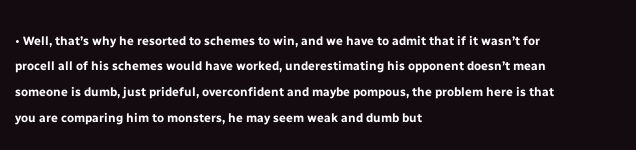• Well, that’s why he resorted to schemes to win, and we have to admit that if it wasn’t for procell all of his schemes would have worked, underestimating his opponent doesn’t mean someone is dumb, just prideful, overconfident and maybe pompous, the problem here is that you are comparing him to monsters, he may seem weak and dumb but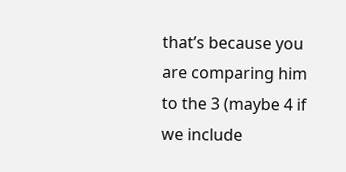that’s because you are comparing him to the 3 (maybe 4 if we include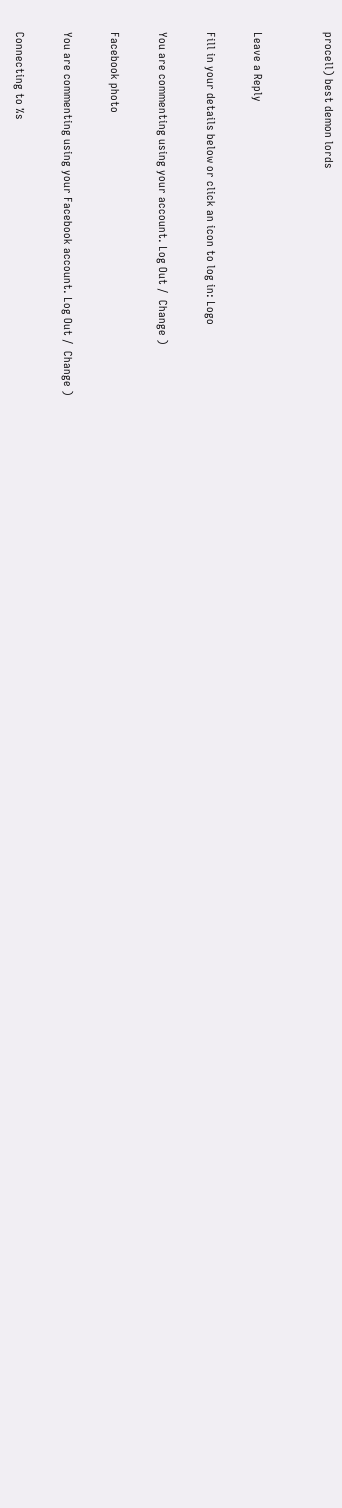procell) best demon lords


Leave a Reply

Fill in your details below or click an icon to log in: Logo

You are commenting using your account. Log Out /  Change )

Facebook photo

You are commenting using your Facebook account. Log Out /  Change )

Connecting to %s